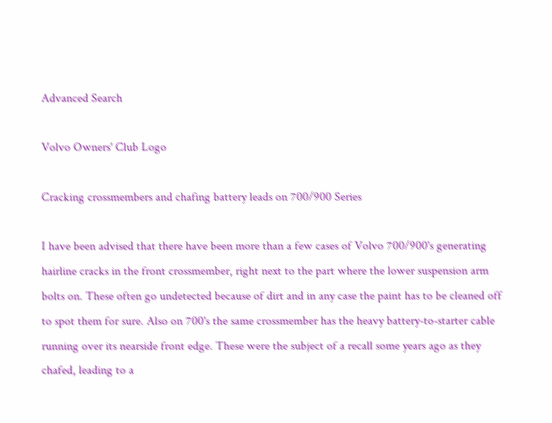Advanced Search

Volvo Owners' Club Logo

Cracking crossmembers and chafing battery leads on 700/900 Series

I have been advised that there have been more than a few cases of Volvo 700/900's generating hairline cracks in the front crossmember, right next to the part where the lower suspension arm bolts on. These often go undetected because of dirt and in any case the paint has to be cleaned off to spot them for sure. Also on 700's the same crossmember has the heavy battery-to-starter cable running over its nearside front edge. These were the subject of a recall some years ago as they chafed, leading to a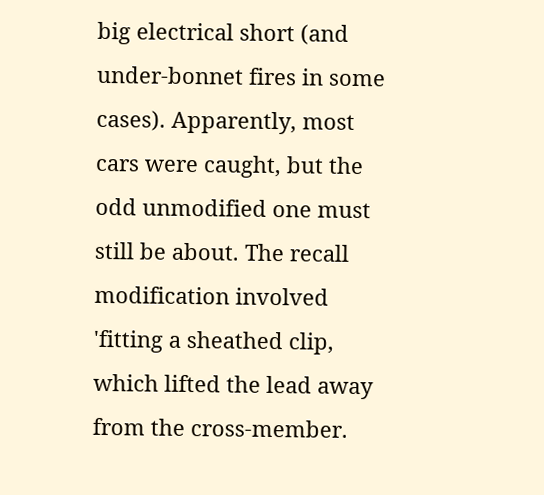big electrical short (and under-bonnet fires in some cases). Apparently, most cars were caught, but the odd unmodified one must still be about. The recall modification involved 'fitting a sheathed clip, which lifted the lead away from the cross-member.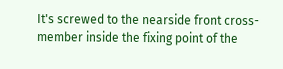It's screwed to the nearside front cross-member inside the fixing point of the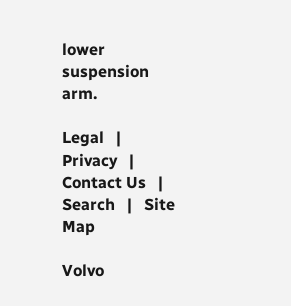lower suspension arm.

Legal   |   Privacy   |   Contact Us   |   Search   |   Site Map

Volvo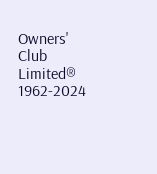Owners' Club Limited® 1962-2024